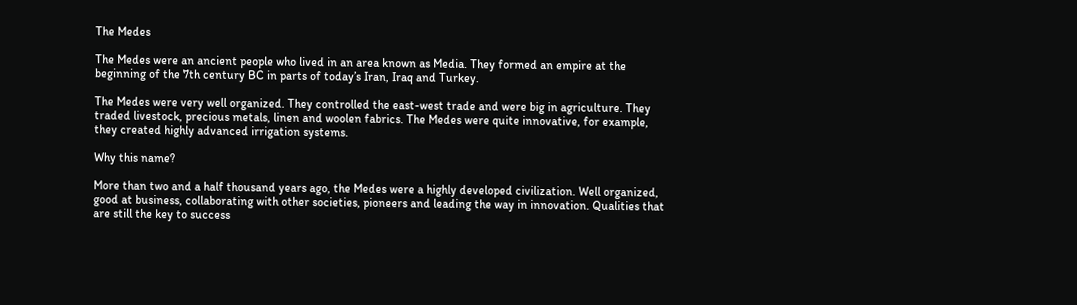The Medes

The Medes were an ancient people who lived in an area known as Media. They formed an empire at the beginning of the 7th century BC in parts of today’s Iran, Iraq and Turkey.

The Medes were very well organized. They controlled the east-west trade and were big in agriculture. They traded livestock, precious metals, linen and woolen fabrics. The Medes were quite innovative, for example, they created highly advanced irrigation systems.

Why this name?

More than two and a half thousand years ago, the Medes were a highly developed civilization. Well organized, good at business, collaborating with other societies, pioneers and leading the way in innovation. Qualities that are still the key to success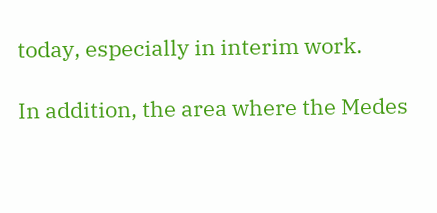today, especially in interim work.

In addition, the area where the Medes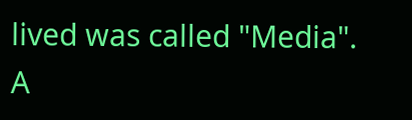lived was called "Media". A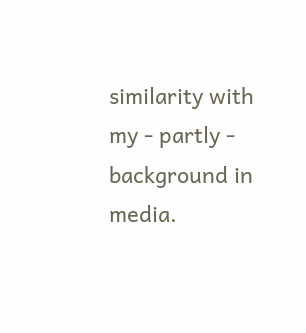similarity with my - partly - background in media.